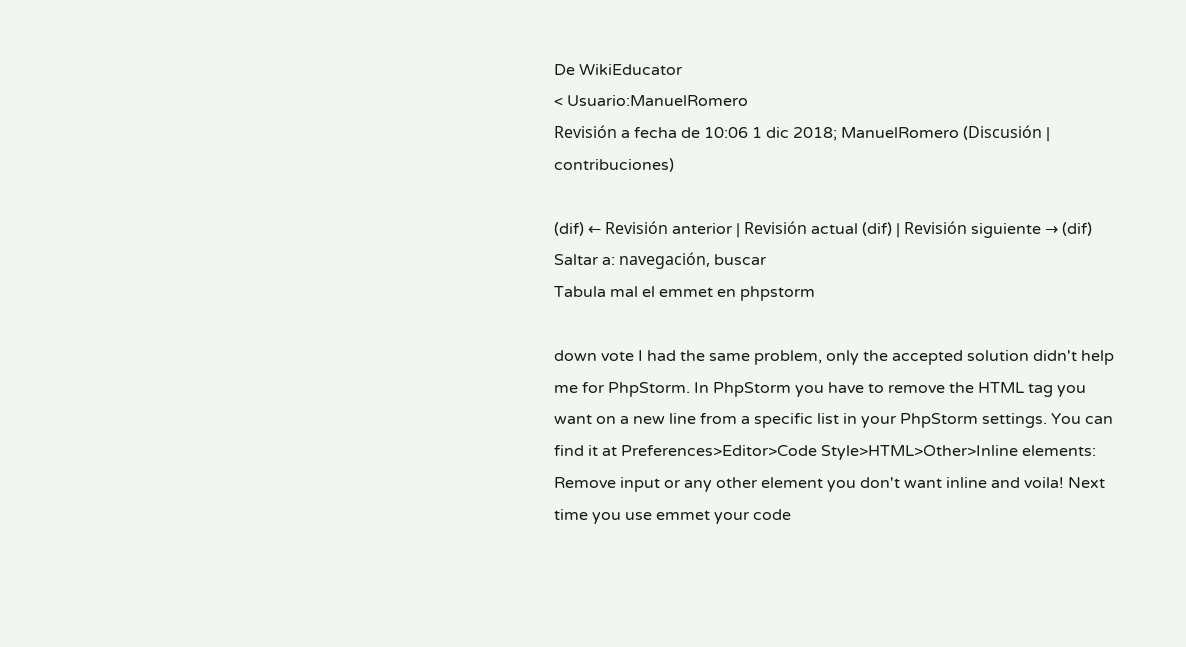De WikiEducator
< Usuario:ManuelRomero
Revisión a fecha de 10:06 1 dic 2018; ManuelRomero (Discusión | contribuciones)

(dif) ← Revisión anterior | Revisión actual (dif) | Revisión siguiente → (dif)
Saltar a: navegación, buscar
Tabula mal el emmet en phpstorm

down vote I had the same problem, only the accepted solution didn't help me for PhpStorm. In PhpStorm you have to remove the HTML tag you want on a new line from a specific list in your PhpStorm settings. You can find it at Preferences>Editor>Code Style>HTML>Other>Inline elements: Remove input or any other element you don't want inline and voila! Next time you use emmet your code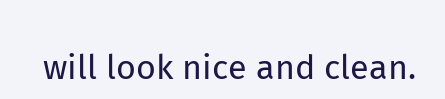will look nice and clean.